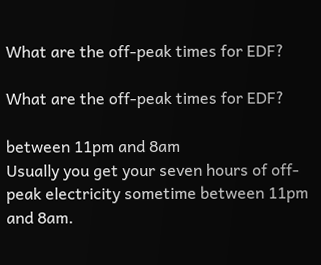What are the off-peak times for EDF?

What are the off-peak times for EDF?

between 11pm and 8am
Usually you get your seven hours of off-peak electricity sometime between 11pm and 8am.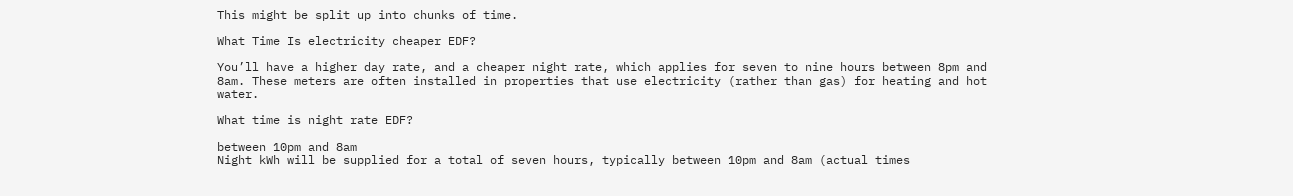This might be split up into chunks of time.

What Time Is electricity cheaper EDF?

You’ll have a higher day rate, and a cheaper night rate, which applies for seven to nine hours between 8pm and 8am. These meters are often installed in properties that use electricity (rather than gas) for heating and hot water.

What time is night rate EDF?

between 10pm and 8am
Night kWh will be supplied for a total of seven hours, typically between 10pm and 8am (actual times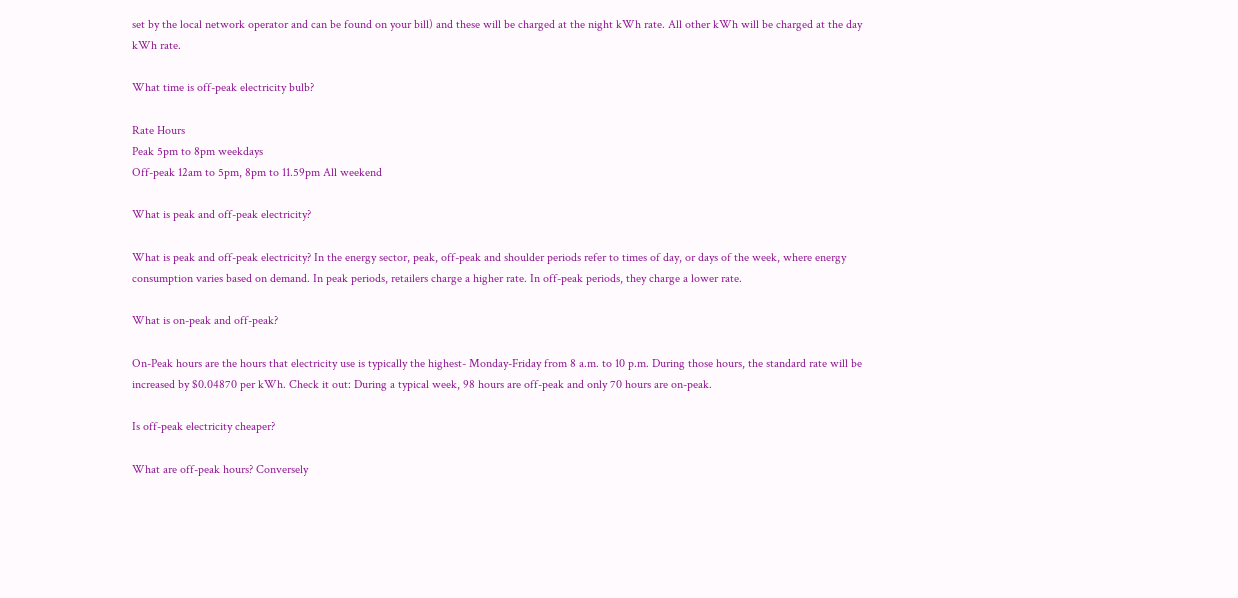set by the local network operator and can be found on your bill) and these will be charged at the night kWh rate. All other kWh will be charged at the day kWh rate.

What time is off-peak electricity bulb?

Rate Hours
Peak 5pm to 8pm weekdays
Off-peak 12am to 5pm, 8pm to 11.59pm All weekend

What is peak and off-peak electricity?

What is peak and off-peak electricity? In the energy sector, peak, off-peak and shoulder periods refer to times of day, or days of the week, where energy consumption varies based on demand. In peak periods, retailers charge a higher rate. In off-peak periods, they charge a lower rate.

What is on-peak and off-peak?

On-Peak hours are the hours that electricity use is typically the highest- Monday-Friday from 8 a.m. to 10 p.m. During those hours, the standard rate will be increased by $0.04870 per kWh. Check it out: During a typical week, 98 hours are off-peak and only 70 hours are on-peak.

Is off-peak electricity cheaper?

What are off-peak hours? Conversely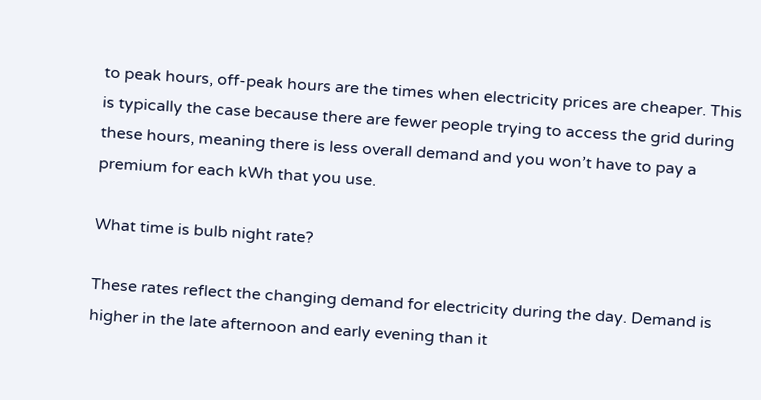to peak hours, off-peak hours are the times when electricity prices are cheaper. This is typically the case because there are fewer people trying to access the grid during these hours, meaning there is less overall demand and you won’t have to pay a premium for each kWh that you use.

What time is bulb night rate?

These rates reflect the changing demand for electricity during the day. Demand is higher in the late afternoon and early evening than it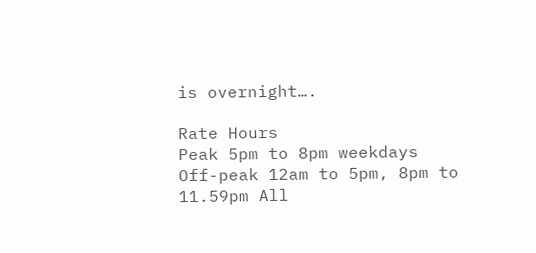is overnight….

Rate Hours
Peak 5pm to 8pm weekdays
Off-peak 12am to 5pm, 8pm to 11.59pm All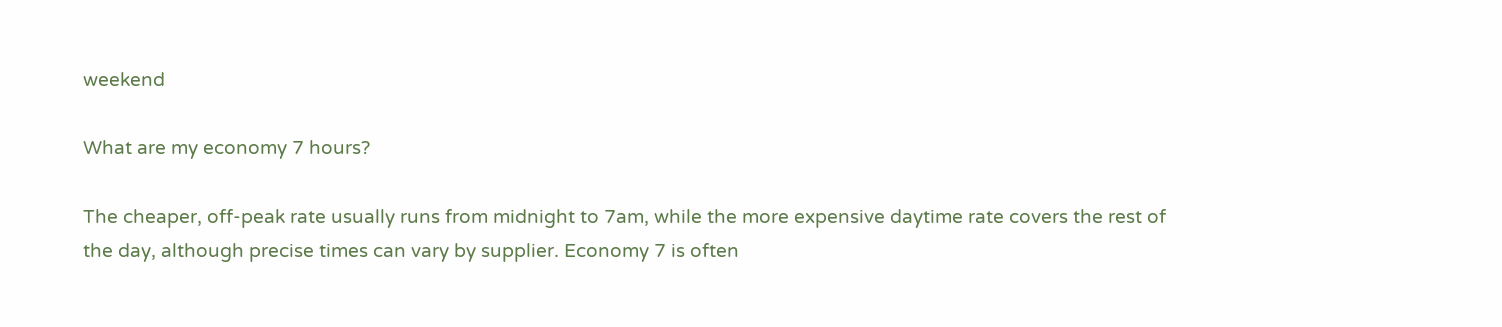weekend

What are my economy 7 hours?

The cheaper, off-peak rate usually runs from midnight to 7am, while the more expensive daytime rate covers the rest of the day, although precise times can vary by supplier. Economy 7 is often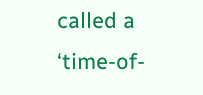called a ‘time-of-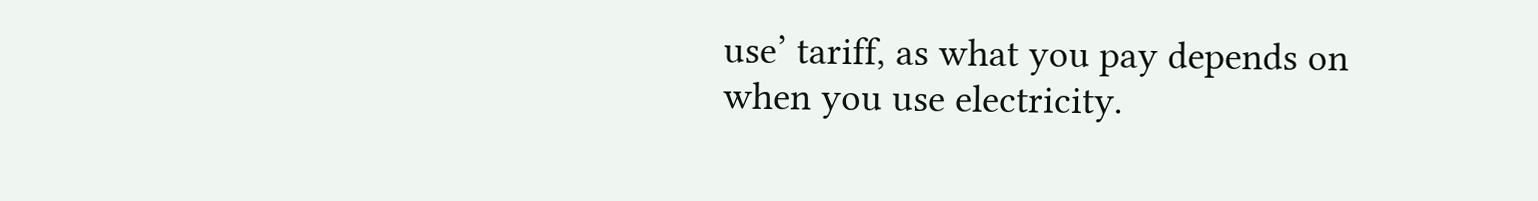use’ tariff, as what you pay depends on when you use electricity.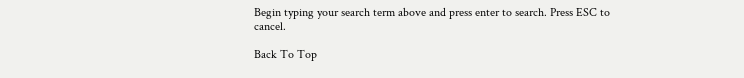Begin typing your search term above and press enter to search. Press ESC to cancel.

Back To Top